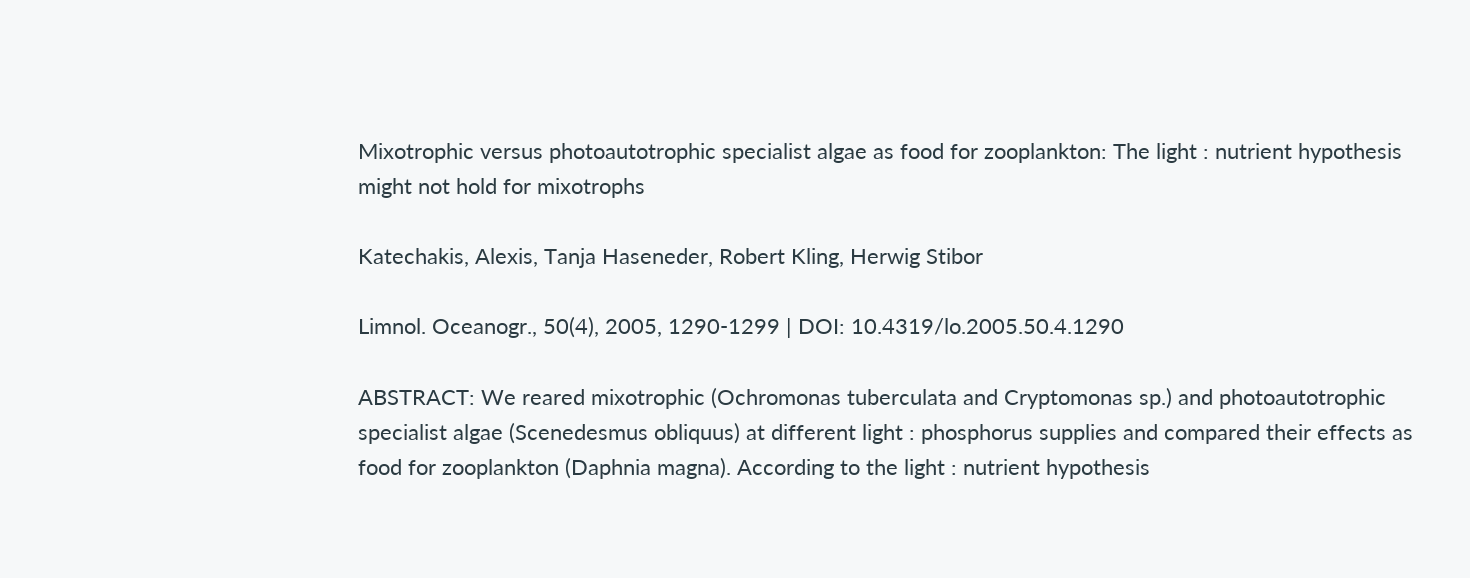Mixotrophic versus photoautotrophic specialist algae as food for zooplankton: The light : nutrient hypothesis might not hold for mixotrophs

Katechakis, Alexis, Tanja Haseneder, Robert Kling, Herwig Stibor

Limnol. Oceanogr., 50(4), 2005, 1290-1299 | DOI: 10.4319/lo.2005.50.4.1290

ABSTRACT: We reared mixotrophic (Ochromonas tuberculata and Cryptomonas sp.) and photoautotrophic specialist algae (Scenedesmus obliquus) at different light : phosphorus supplies and compared their effects as food for zooplankton (Daphnia magna). According to the light : nutrient hypothesis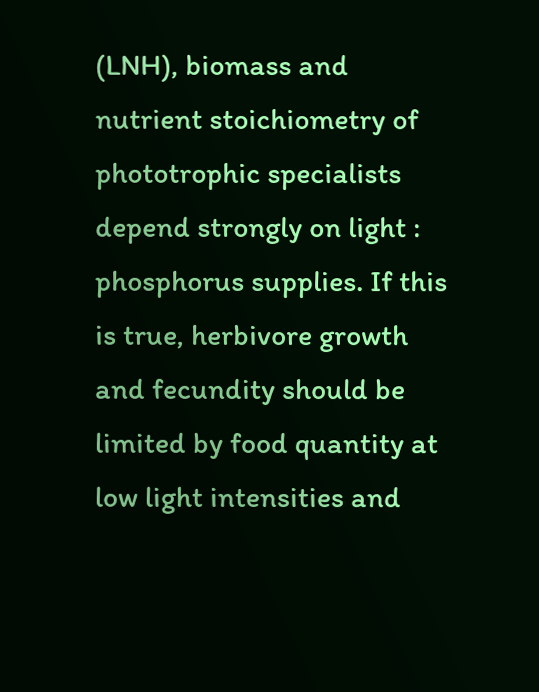(LNH), biomass and nutrient stoichiometry of phototrophic specialists depend strongly on light : phosphorus supplies. If this is true, herbivore growth and fecundity should be limited by food quantity at low light intensities and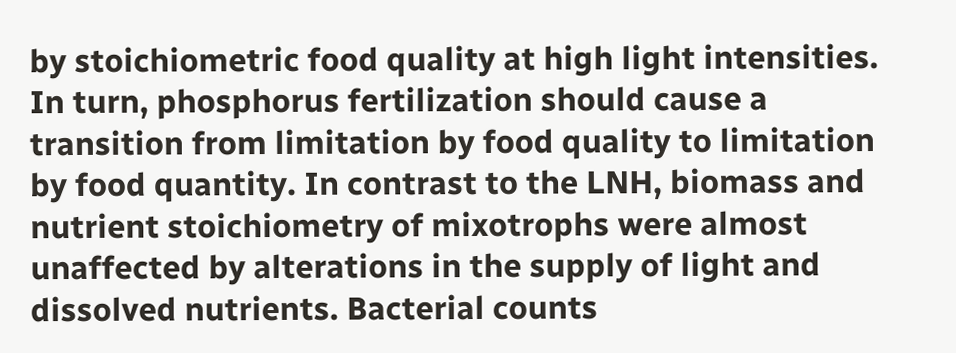by stoichiometric food quality at high light intensities. In turn, phosphorus fertilization should cause a transition from limitation by food quality to limitation by food quantity. In contrast to the LNH, biomass and nutrient stoichiometry of mixotrophs were almost unaffected by alterations in the supply of light and dissolved nutrients. Bacterial counts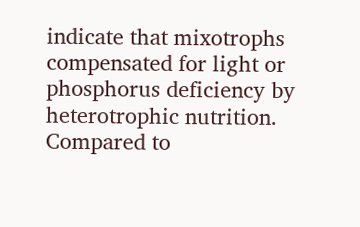indicate that mixotrophs compensated for light or phosphorus deficiency by heterotrophic nutrition. Compared to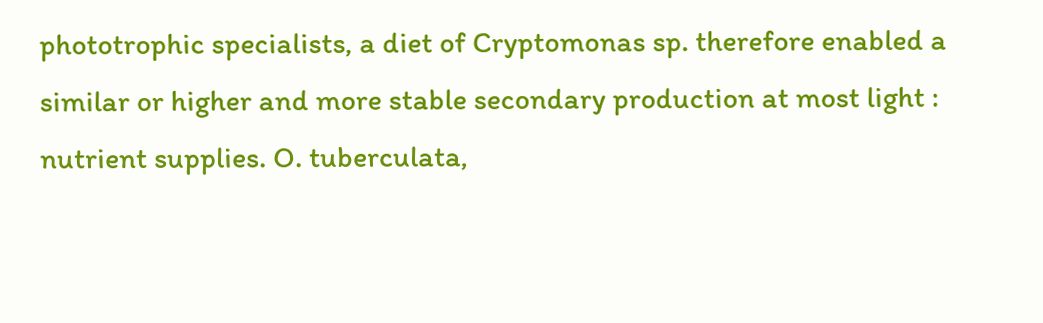phototrophic specialists, a diet of Cryptomonas sp. therefore enabled a similar or higher and more stable secondary production at most light : nutrient supplies. O. tuberculata,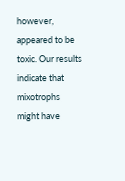however, appeared to be toxic. Our results indicate that mixotrophs might have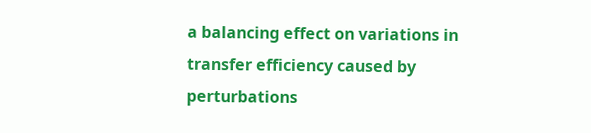a balancing effect on variations in transfer efficiency caused by perturbations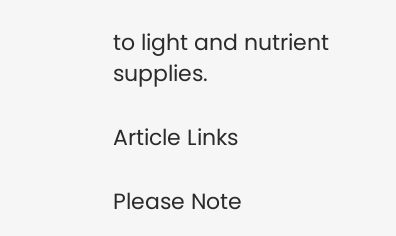to light and nutrient supplies.

Article Links

Please Note